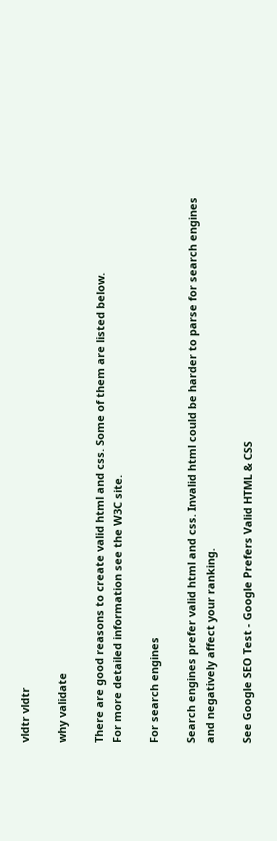vldtr vldtr

why validate

There are good reasons to create valid html and css. Some of them are listed below.
For more detailed information see the W3C site.

For search engines

Search engines prefer valid html and css. Invalid html could be harder to parse for search engines and negatively affect your ranking.

See Google SEO Test - Google Prefers Valid HTML & CSS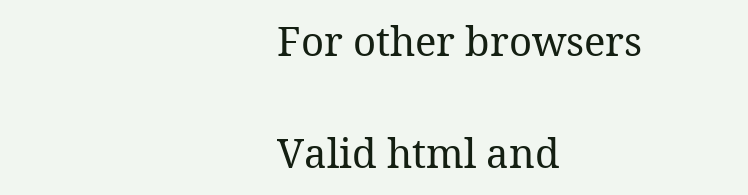For other browsers

Valid html and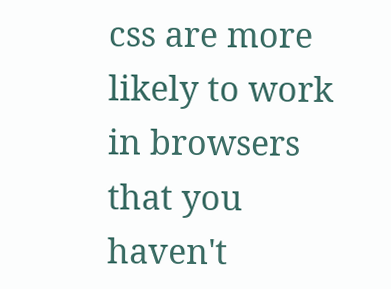css are more likely to work in browsers that you haven't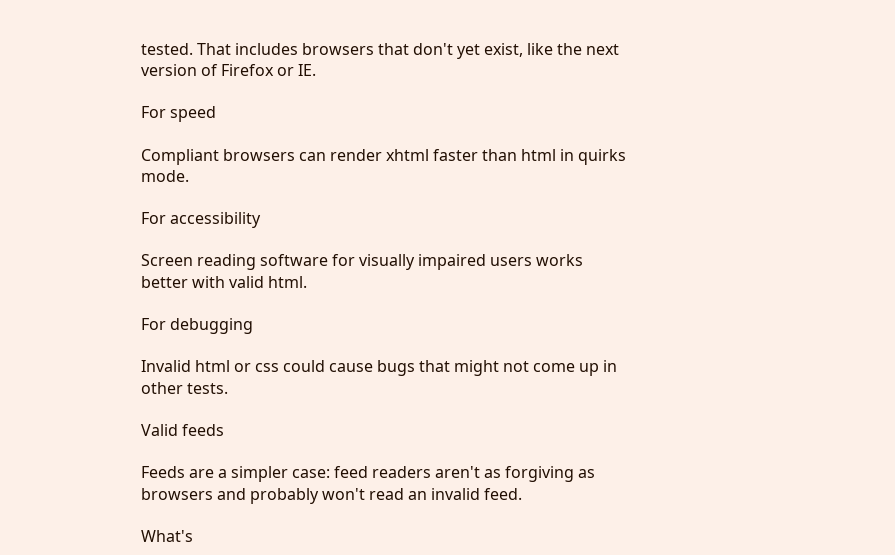tested. That includes browsers that don't yet exist, like the next version of Firefox or IE.

For speed

Compliant browsers can render xhtml faster than html in quirks mode.

For accessibility

Screen reading software for visually impaired users works better with valid html.

For debugging

Invalid html or css could cause bugs that might not come up in other tests.

Valid feeds

Feeds are a simpler case: feed readers aren't as forgiving as browsers and probably won't read an invalid feed.

What's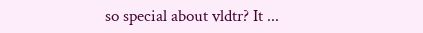so special about vldtr? It ...